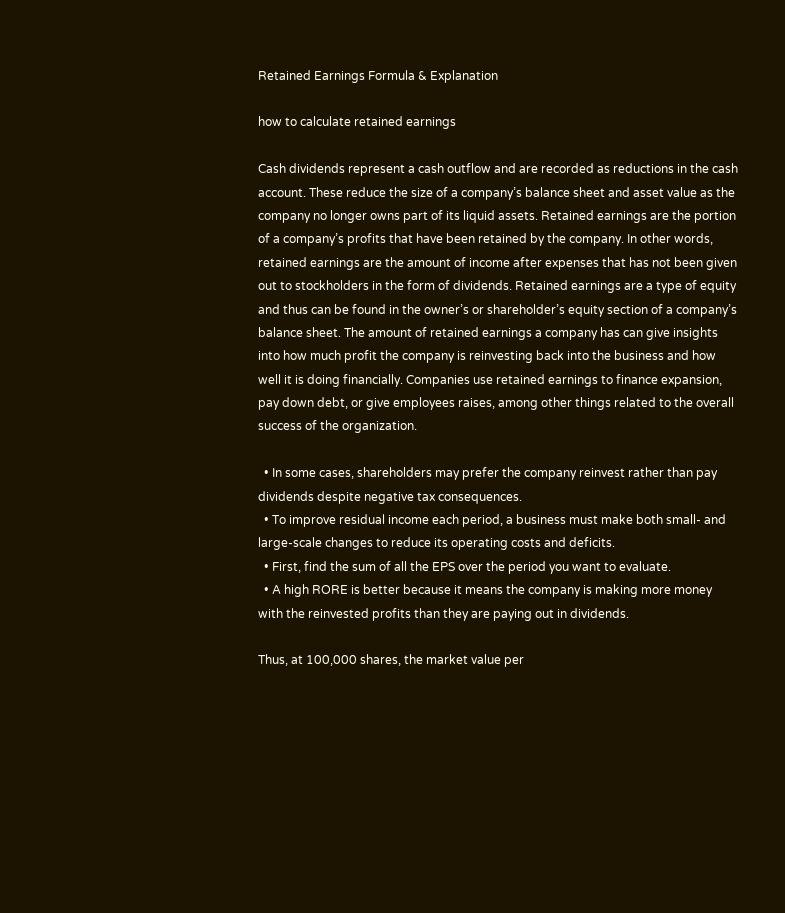Retained Earnings Formula & Explanation

how to calculate retained earnings

Cash dividends represent a cash outflow and are recorded as reductions in the cash account. These reduce the size of a company’s balance sheet and asset value as the company no longer owns part of its liquid assets. Retained earnings are the portion of a company’s profits that have been retained by the company. In other words, retained earnings are the amount of income after expenses that has not been given out to stockholders in the form of dividends. Retained earnings are a type of equity and thus can be found in the owner’s or shareholder’s equity section of a company’s balance sheet. The amount of retained earnings a company has can give insights into how much profit the company is reinvesting back into the business and how well it is doing financially. Companies use retained earnings to finance expansion, pay down debt, or give employees raises, among other things related to the overall success of the organization.

  • In some cases, shareholders may prefer the company reinvest rather than pay dividends despite negative tax consequences.
  • To improve residual income each period, a business must make both small- and large-scale changes to reduce its operating costs and deficits.
  • First, find the sum of all the EPS over the period you want to evaluate.
  • A high RORE is better because it means the company is making more money with the reinvested profits than they are paying out in dividends.

Thus, at 100,000 shares, the market value per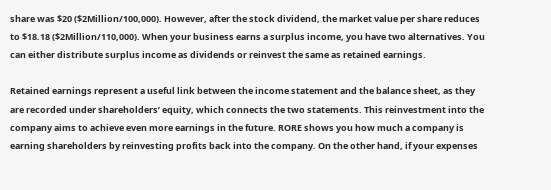share was $20 ($2Million/100,000). However, after the stock dividend, the market value per share reduces to $18.18 ($2Million/110,000). When your business earns a surplus income, you have two alternatives. You can either distribute surplus income as dividends or reinvest the same as retained earnings.

Retained earnings represent a useful link between the income statement and the balance sheet, as they are recorded under shareholders’ equity, which connects the two statements. This reinvestment into the company aims to achieve even more earnings in the future. RORE shows you how much a company is earning shareholders by reinvesting profits back into the company. On the other hand, if your expenses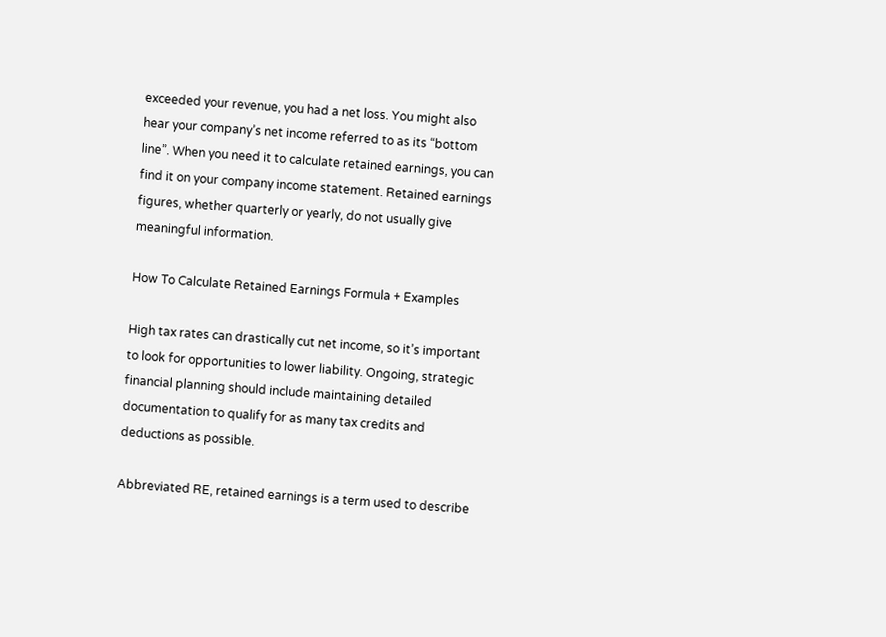exceeded your revenue, you had a net loss. You might also hear your company’s net income referred to as its “bottom line”. When you need it to calculate retained earnings, you can find it on your company income statement. Retained earnings figures, whether quarterly or yearly, do not usually give meaningful information.

How To Calculate Retained Earnings Formula + Examples

High tax rates can drastically cut net income, so it’s important to look for opportunities to lower liability. Ongoing, strategic financial planning should include maintaining detailed documentation to qualify for as many tax credits and deductions as possible.

Abbreviated RE, retained earnings is a term used to describe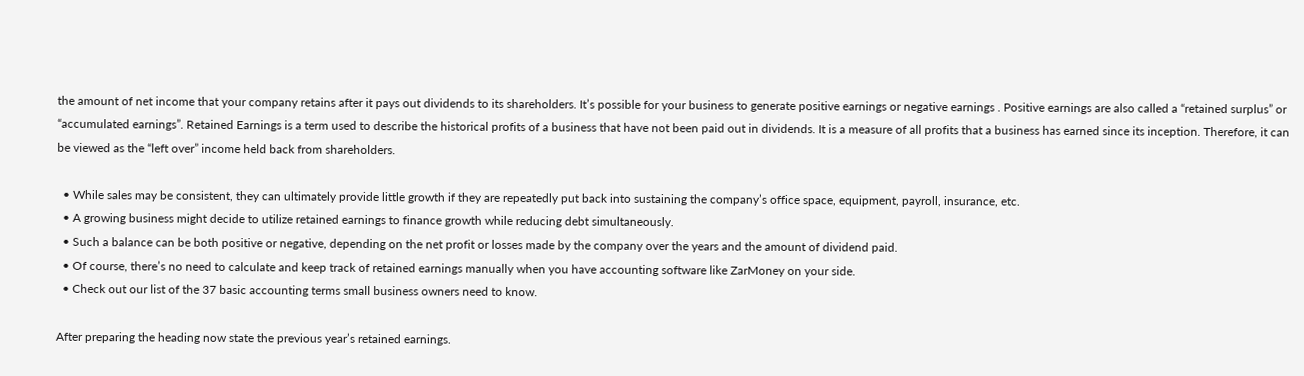the amount of net income that your company retains after it pays out dividends to its shareholders. It’s possible for your business to generate positive earnings or negative earnings . Positive earnings are also called a “retained surplus” or “accumulated earnings”. Retained Earnings is a term used to describe the historical profits of a business that have not been paid out in dividends. It is a measure of all profits that a business has earned since its inception. Therefore, it can be viewed as the “left over” income held back from shareholders.

  • While sales may be consistent, they can ultimately provide little growth if they are repeatedly put back into sustaining the company’s office space, equipment, payroll, insurance, etc.
  • A growing business might decide to utilize retained earnings to finance growth while reducing debt simultaneously.
  • Such a balance can be both positive or negative, depending on the net profit or losses made by the company over the years and the amount of dividend paid.
  • Of course, there’s no need to calculate and keep track of retained earnings manually when you have accounting software like ZarMoney on your side.
  • Check out our list of the 37 basic accounting terms small business owners need to know.

After preparing the heading now state the previous year’s retained earnings.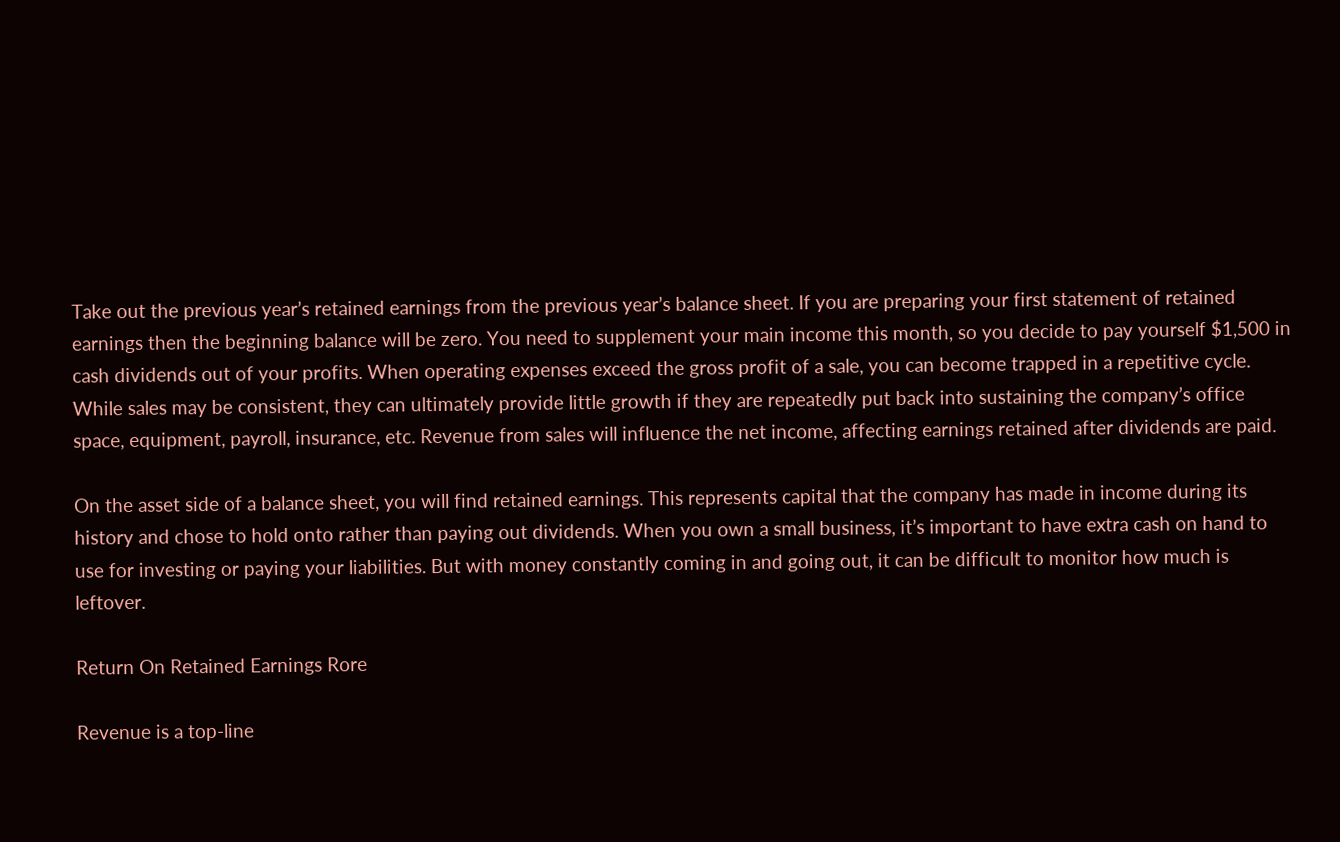Take out the previous year’s retained earnings from the previous year’s balance sheet. If you are preparing your first statement of retained earnings then the beginning balance will be zero. You need to supplement your main income this month, so you decide to pay yourself $1,500 in cash dividends out of your profits. When operating expenses exceed the gross profit of a sale, you can become trapped in a repetitive cycle. While sales may be consistent, they can ultimately provide little growth if they are repeatedly put back into sustaining the company’s office space, equipment, payroll, insurance, etc. Revenue from sales will influence the net income, affecting earnings retained after dividends are paid.

On the asset side of a balance sheet, you will find retained earnings. This represents capital that the company has made in income during its history and chose to hold onto rather than paying out dividends. When you own a small business, it’s important to have extra cash on hand to use for investing or paying your liabilities. But with money constantly coming in and going out, it can be difficult to monitor how much is leftover.

Return On Retained Earnings Rore

Revenue is a top-line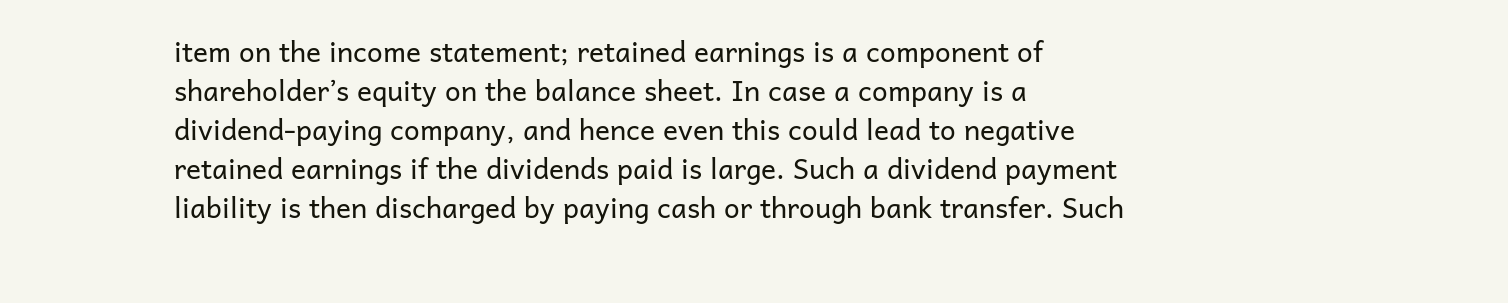item on the income statement; retained earnings is a component of shareholder’s equity on the balance sheet. In case a company is a dividend-paying company, and hence even this could lead to negative retained earnings if the dividends paid is large. Such a dividend payment liability is then discharged by paying cash or through bank transfer. Such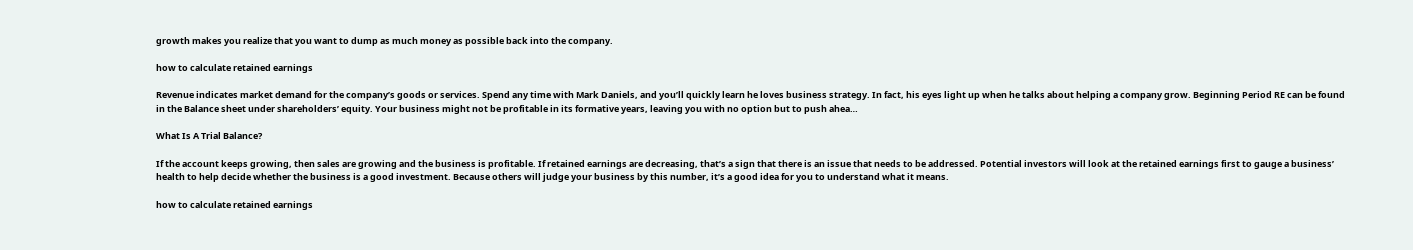growth makes you realize that you want to dump as much money as possible back into the company.

how to calculate retained earnings

Revenue indicates market demand for the company’s goods or services. Spend any time with Mark Daniels, and you’ll quickly learn he loves business strategy. In fact, his eyes light up when he talks about helping a company grow. Beginning Period RE can be found in the Balance sheet under shareholders’ equity. Your business might not be profitable in its formative years, leaving you with no option but to push ahea…

What Is A Trial Balance?

If the account keeps growing, then sales are growing and the business is profitable. If retained earnings are decreasing, that’s a sign that there is an issue that needs to be addressed. Potential investors will look at the retained earnings first to gauge a business’ health to help decide whether the business is a good investment. Because others will judge your business by this number, it’s a good idea for you to understand what it means.

how to calculate retained earnings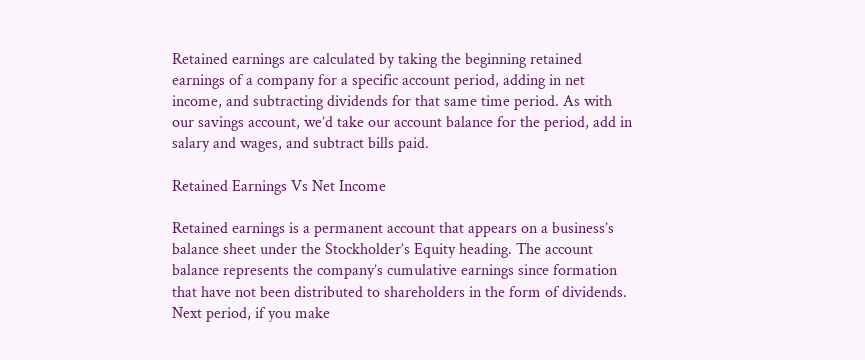Retained earnings are calculated by taking the beginning retained earnings of a company for a specific account period, adding in net income, and subtracting dividends for that same time period. As with our savings account, we’d take our account balance for the period, add in salary and wages, and subtract bills paid.

Retained Earnings Vs Net Income

Retained earnings is a permanent account that appears on a business’s balance sheet under the Stockholder’s Equity heading. The account balance represents the company’s cumulative earnings since formation that have not been distributed to shareholders in the form of dividends. Next period, if you make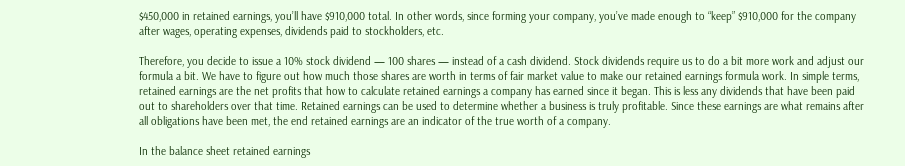$450,000 in retained earnings, you’ll have $910,000 total. In other words, since forming your company, you’ve made enough to “keep” $910,000 for the company after wages, operating expenses, dividends paid to stockholders, etc.

Therefore, you decide to issue a 10% stock dividend — 100 shares — instead of a cash dividend. Stock dividends require us to do a bit more work and adjust our formula a bit. We have to figure out how much those shares are worth in terms of fair market value to make our retained earnings formula work. In simple terms, retained earnings are the net profits that how to calculate retained earnings a company has earned since it began. This is less any dividends that have been paid out to shareholders over that time. Retained earnings can be used to determine whether a business is truly profitable. Since these earnings are what remains after all obligations have been met, the end retained earnings are an indicator of the true worth of a company.

In the balance sheet retained earnings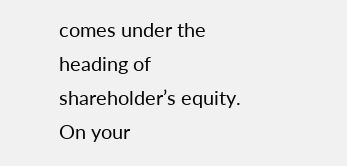comes under the heading of shareholder’s equity. On your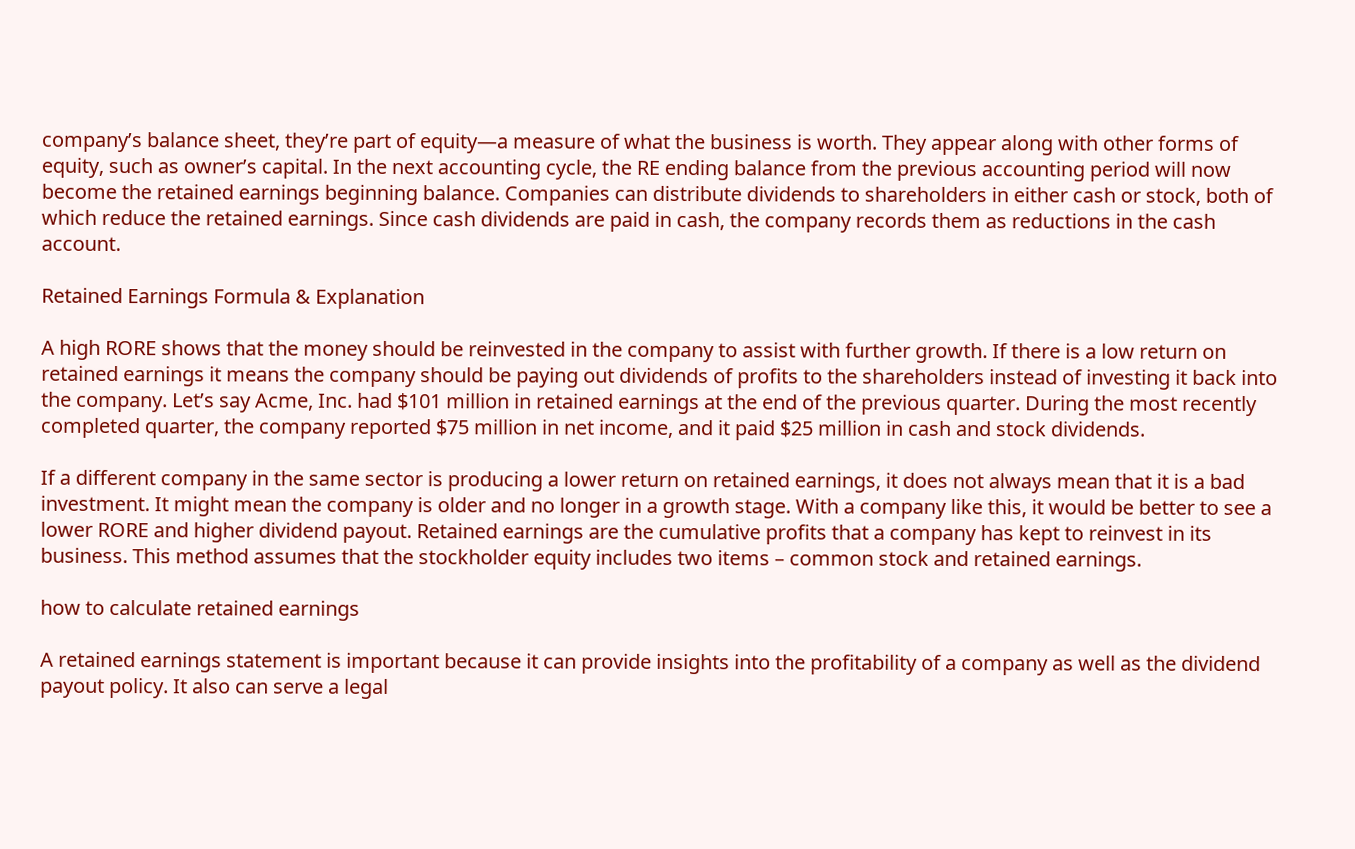company’s balance sheet, they’re part of equity—a measure of what the business is worth. They appear along with other forms of equity, such as owner’s capital. In the next accounting cycle, the RE ending balance from the previous accounting period will now become the retained earnings beginning balance. Companies can distribute dividends to shareholders in either cash or stock, both of which reduce the retained earnings. Since cash dividends are paid in cash, the company records them as reductions in the cash account.

Retained Earnings Formula & Explanation

A high RORE shows that the money should be reinvested in the company to assist with further growth. If there is a low return on retained earnings it means the company should be paying out dividends of profits to the shareholders instead of investing it back into the company. Let’s say Acme, Inc. had $101 million in retained earnings at the end of the previous quarter. During the most recently completed quarter, the company reported $75 million in net income, and it paid $25 million in cash and stock dividends.

If a different company in the same sector is producing a lower return on retained earnings, it does not always mean that it is a bad investment. It might mean the company is older and no longer in a growth stage. With a company like this, it would be better to see a lower RORE and higher dividend payout. Retained earnings are the cumulative profits that a company has kept to reinvest in its business. This method assumes that the stockholder equity includes two items – common stock and retained earnings.

how to calculate retained earnings

A retained earnings statement is important because it can provide insights into the profitability of a company as well as the dividend payout policy. It also can serve a legal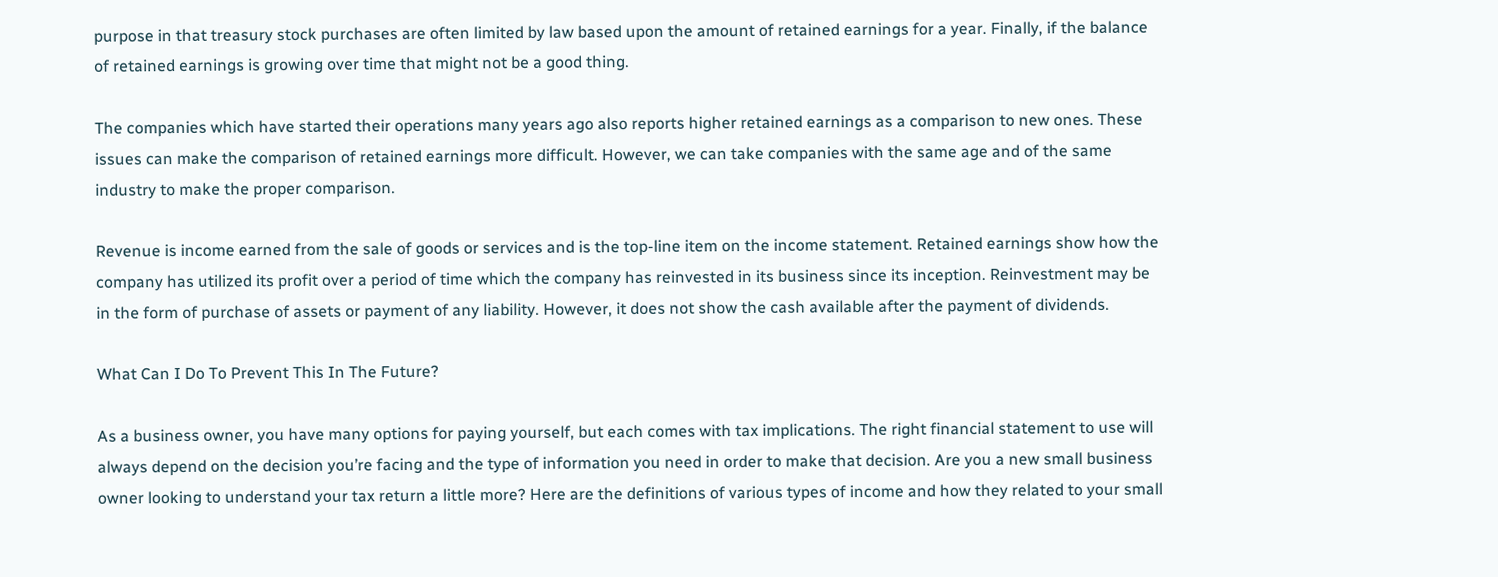purpose in that treasury stock purchases are often limited by law based upon the amount of retained earnings for a year. Finally, if the balance of retained earnings is growing over time that might not be a good thing.

The companies which have started their operations many years ago also reports higher retained earnings as a comparison to new ones. These issues can make the comparison of retained earnings more difficult. However, we can take companies with the same age and of the same industry to make the proper comparison.

Revenue is income earned from the sale of goods or services and is the top-line item on the income statement. Retained earnings show how the company has utilized its profit over a period of time which the company has reinvested in its business since its inception. Reinvestment may be in the form of purchase of assets or payment of any liability. However, it does not show the cash available after the payment of dividends.

What Can I Do To Prevent This In The Future?

As a business owner, you have many options for paying yourself, but each comes with tax implications. The right financial statement to use will always depend on the decision you’re facing and the type of information you need in order to make that decision. Are you a new small business owner looking to understand your tax return a little more? Here are the definitions of various types of income and how they related to your small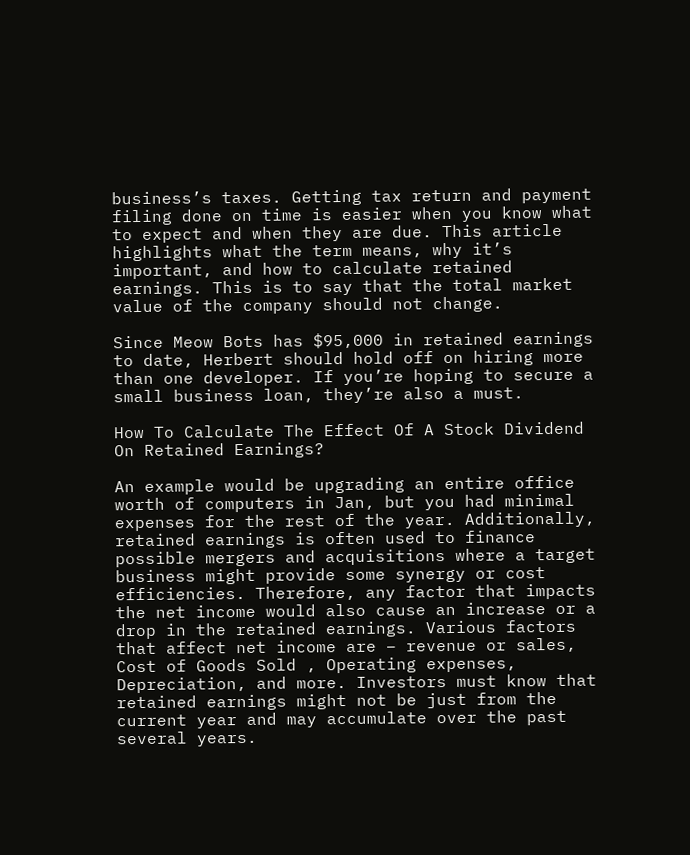business’s taxes. Getting tax return and payment filing done on time is easier when you know what to expect and when they are due. This article highlights what the term means, why it’s important, and how to calculate retained earnings. This is to say that the total market value of the company should not change.

Since Meow Bots has $95,000 in retained earnings to date, Herbert should hold off on hiring more than one developer. If you’re hoping to secure a small business loan, they’re also a must.

How To Calculate The Effect Of A Stock Dividend On Retained Earnings?

An example would be upgrading an entire office worth of computers in Jan, but you had minimal expenses for the rest of the year. Additionally, retained earnings is often used to finance possible mergers and acquisitions where a target business might provide some synergy or cost efficiencies. Therefore, any factor that impacts the net income would also cause an increase or a drop in the retained earnings. Various factors that affect net income are – revenue or sales, Cost of Goods Sold , Operating expenses, Depreciation, and more. Investors must know that retained earnings might not be just from the current year and may accumulate over the past several years.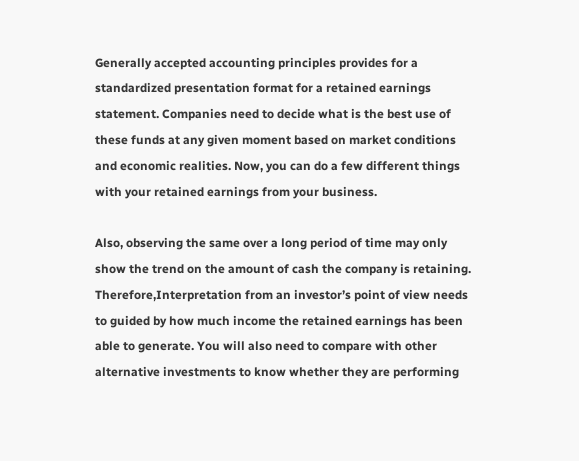Generally accepted accounting principles provides for a standardized presentation format for a retained earnings statement. Companies need to decide what is the best use of these funds at any given moment based on market conditions and economic realities. Now, you can do a few different things with your retained earnings from your business.

Also, observing the same over a long period of time may only show the trend on the amount of cash the company is retaining. Therefore,Interpretation from an investor’s point of view needs to guided by how much income the retained earnings has been able to generate. You will also need to compare with other alternative investments to know whether they are performing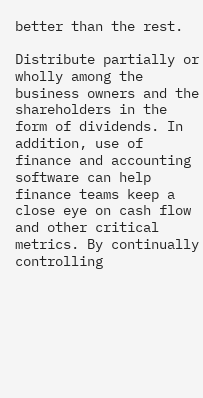better than the rest.

Distribute partially or wholly among the business owners and the shareholders in the form of dividends. In addition, use of finance and accounting software can help finance teams keep a close eye on cash flow and other critical metrics. By continually controlling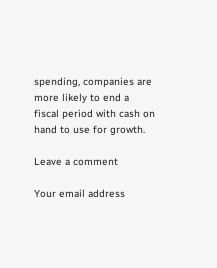spending, companies are more likely to end a fiscal period with cash on hand to use for growth.

Leave a comment

Your email address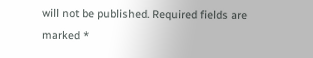will not be published. Required fields are marked *